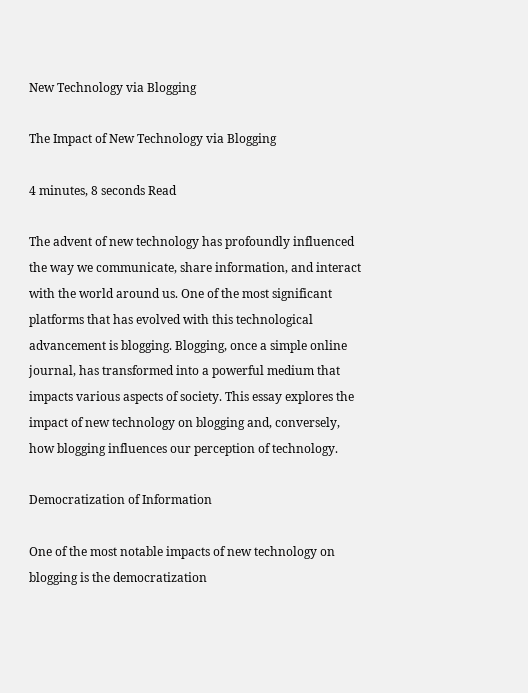New Technology via Blogging

The Impact of New Technology via Blogging

4 minutes, 8 seconds Read

The advent of new technology has profoundly influenced the way we communicate, share information, and interact with the world around us. One of the most significant platforms that has evolved with this technological advancement is blogging. Blogging, once a simple online journal, has transformed into a powerful medium that impacts various aspects of society. This essay explores the impact of new technology on blogging and, conversely, how blogging influences our perception of technology.

Democratization of Information

One of the most notable impacts of new technology on blogging is the democratization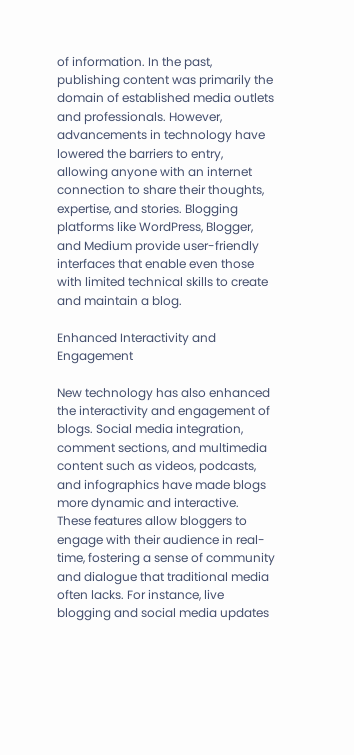of information. In the past, publishing content was primarily the domain of established media outlets and professionals. However, advancements in technology have lowered the barriers to entry, allowing anyone with an internet connection to share their thoughts, expertise, and stories. Blogging platforms like WordPress, Blogger, and Medium provide user-friendly interfaces that enable even those with limited technical skills to create and maintain a blog.

Enhanced Interactivity and Engagement

New technology has also enhanced the interactivity and engagement of blogs. Social media integration, comment sections, and multimedia content such as videos, podcasts, and infographics have made blogs more dynamic and interactive. These features allow bloggers to engage with their audience in real-time, fostering a sense of community and dialogue that traditional media often lacks. For instance, live blogging and social media updates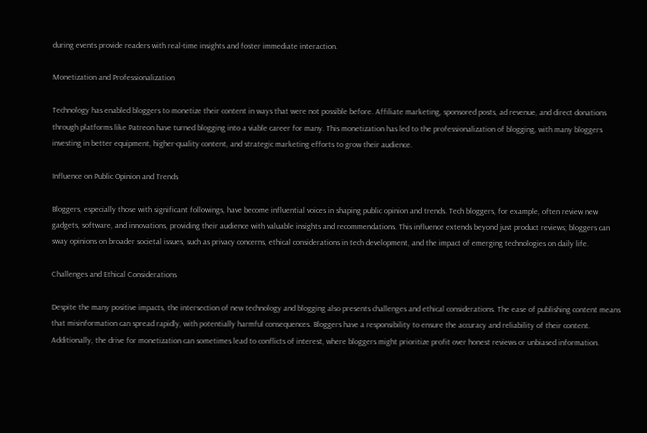during events provide readers with real-time insights and foster immediate interaction.

Monetization and Professionalization

Technology has enabled bloggers to monetize their content in ways that were not possible before. Affiliate marketing, sponsored posts, ad revenue, and direct donations through platforms like Patreon have turned blogging into a viable career for many. This monetization has led to the professionalization of blogging, with many bloggers investing in better equipment, higher-quality content, and strategic marketing efforts to grow their audience.

Influence on Public Opinion and Trends

Bloggers, especially those with significant followings, have become influential voices in shaping public opinion and trends. Tech bloggers, for example, often review new gadgets, software, and innovations, providing their audience with valuable insights and recommendations. This influence extends beyond just product reviews; bloggers can sway opinions on broader societal issues, such as privacy concerns, ethical considerations in tech development, and the impact of emerging technologies on daily life.

Challenges and Ethical Considerations

Despite the many positive impacts, the intersection of new technology and blogging also presents challenges and ethical considerations. The ease of publishing content means that misinformation can spread rapidly, with potentially harmful consequences. Bloggers have a responsibility to ensure the accuracy and reliability of their content. Additionally, the drive for monetization can sometimes lead to conflicts of interest, where bloggers might prioritize profit over honest reviews or unbiased information.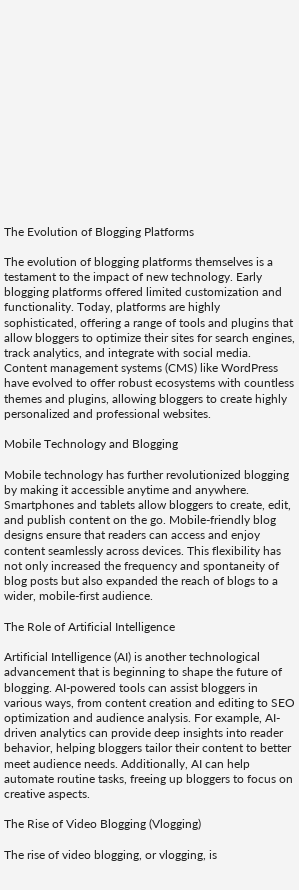The Evolution of Blogging Platforms

The evolution of blogging platforms themselves is a testament to the impact of new technology. Early blogging platforms offered limited customization and functionality. Today, platforms are highly sophisticated, offering a range of tools and plugins that allow bloggers to optimize their sites for search engines, track analytics, and integrate with social media. Content management systems (CMS) like WordPress have evolved to offer robust ecosystems with countless themes and plugins, allowing bloggers to create highly personalized and professional websites.

Mobile Technology and Blogging

Mobile technology has further revolutionized blogging by making it accessible anytime and anywhere. Smartphones and tablets allow bloggers to create, edit, and publish content on the go. Mobile-friendly blog designs ensure that readers can access and enjoy content seamlessly across devices. This flexibility has not only increased the frequency and spontaneity of blog posts but also expanded the reach of blogs to a wider, mobile-first audience.

The Role of Artificial Intelligence

Artificial Intelligence (AI) is another technological advancement that is beginning to shape the future of blogging. AI-powered tools can assist bloggers in various ways, from content creation and editing to SEO optimization and audience analysis. For example, AI-driven analytics can provide deep insights into reader behavior, helping bloggers tailor their content to better meet audience needs. Additionally, AI can help automate routine tasks, freeing up bloggers to focus on creative aspects.

The Rise of Video Blogging (Vlogging)

The rise of video blogging, or vlogging, is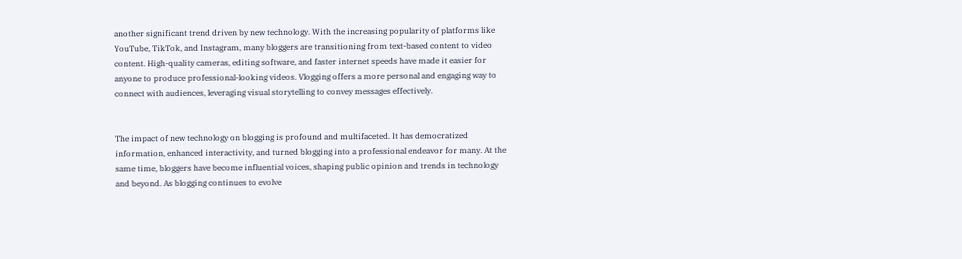another significant trend driven by new technology. With the increasing popularity of platforms like YouTube, TikTok, and Instagram, many bloggers are transitioning from text-based content to video content. High-quality cameras, editing software, and faster internet speeds have made it easier for anyone to produce professional-looking videos. Vlogging offers a more personal and engaging way to connect with audiences, leveraging visual storytelling to convey messages effectively.


The impact of new technology on blogging is profound and multifaceted. It has democratized information, enhanced interactivity, and turned blogging into a professional endeavor for many. At the same time, bloggers have become influential voices, shaping public opinion and trends in technology and beyond. As blogging continues to evolve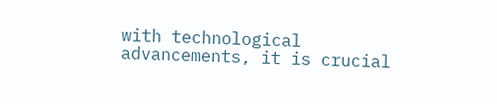with technological advancements, it is crucial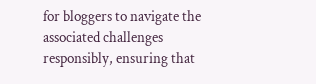for bloggers to navigate the associated challenges responsibly, ensuring that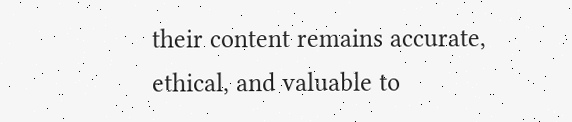their content remains accurate, ethical, and valuable to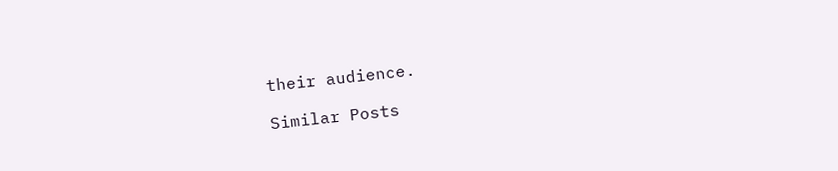their audience.

Similar Posts